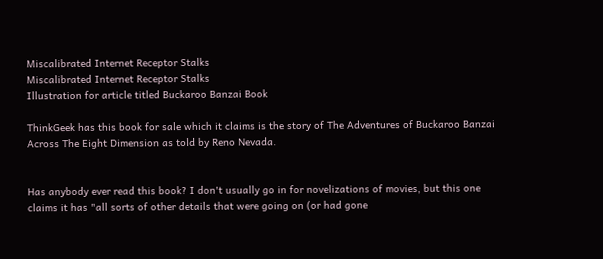Miscalibrated Internet Receptor Stalks
Miscalibrated Internet Receptor Stalks
Illustration for article titled Buckaroo Banzai Book

ThinkGeek has this book for sale which it claims is the story of The Adventures of Buckaroo Banzai Across The Eight Dimension as told by Reno Nevada.


Has anybody ever read this book? I don't usually go in for novelizations of movies, but this one claims it has "all sorts of other details that were going on (or had gone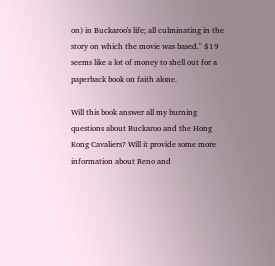on) in Buckaroo's life; all culminating in the story on which the movie was based." $19 seems like a lot of money to shell out for a paperback book on faith alone.

Will this book answer all my burning questions about Buckaroo and the Hong Kong Cavaliers? Will it provide some more information about Reno and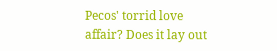Pecos' torrid love affair? Does it lay out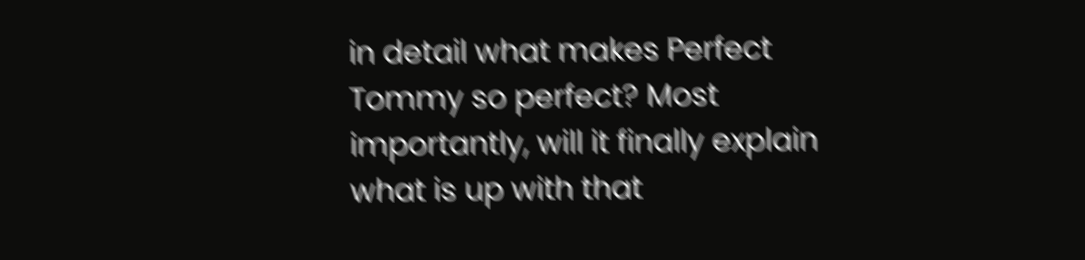in detail what makes Perfect Tommy so perfect? Most importantly, will it finally explain what is up with that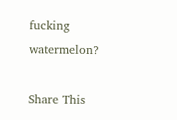fucking watermelon?

Share This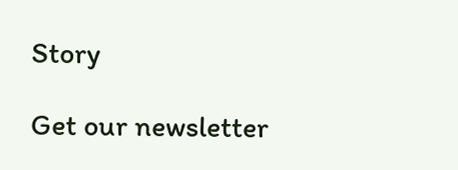Story

Get our newsletter